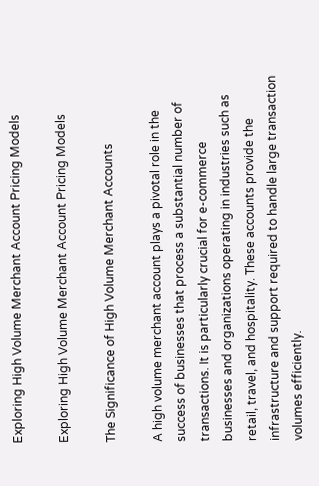Exploring High Volume Merchant Account Pricing Models

Exploring High Volume Merchant Account Pricing Models

The Significance of High Volume Merchant Accounts

A high volume merchant account plays a pivotal role in the success of businesses that process a substantial number of transactions. It is particularly crucial for e-commerce businesses and organizations operating in industries such as retail, travel, and hospitality. These accounts provide the infrastructure and support required to handle large transaction volumes efficiently.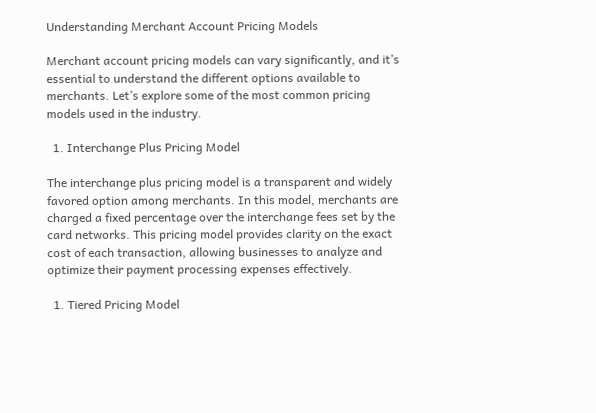Understanding Merchant Account Pricing Models

Merchant account pricing models can vary significantly, and it’s essential to understand the different options available to merchants. Let’s explore some of the most common pricing models used in the industry.

  1. Interchange Plus Pricing Model

The interchange plus pricing model is a transparent and widely favored option among merchants. In this model, merchants are charged a fixed percentage over the interchange fees set by the card networks. This pricing model provides clarity on the exact cost of each transaction, allowing businesses to analyze and optimize their payment processing expenses effectively.

  1. Tiered Pricing Model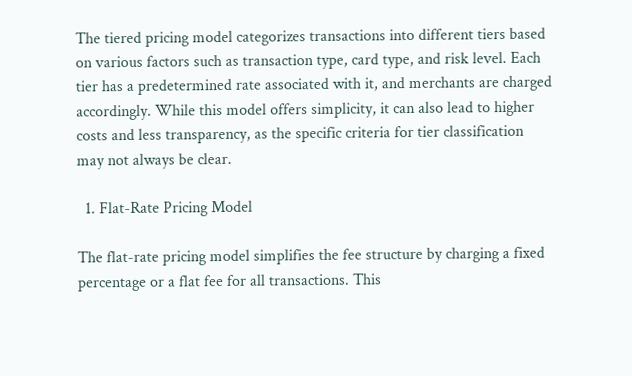The tiered pricing model categorizes transactions into different tiers based on various factors such as transaction type, card type, and risk level. Each tier has a predetermined rate associated with it, and merchants are charged accordingly. While this model offers simplicity, it can also lead to higher costs and less transparency, as the specific criteria for tier classification may not always be clear.

  1. Flat-Rate Pricing Model

The flat-rate pricing model simplifies the fee structure by charging a fixed percentage or a flat fee for all transactions. This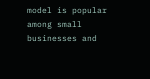model is popular among small businesses and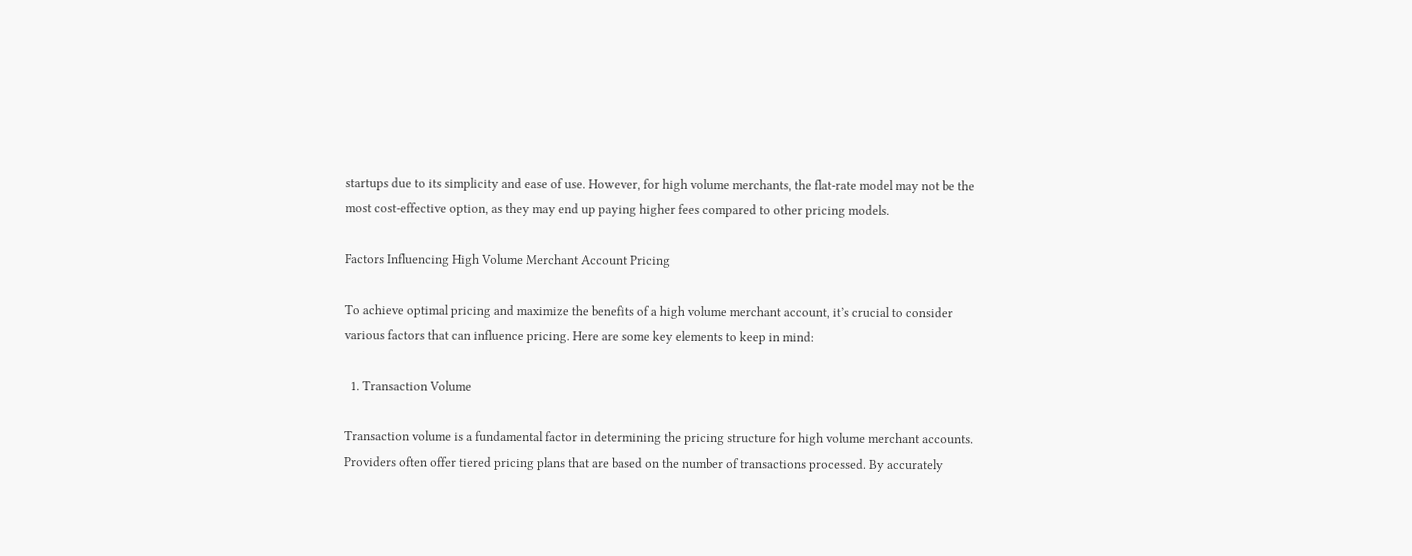startups due to its simplicity and ease of use. However, for high volume merchants, the flat-rate model may not be the most cost-effective option, as they may end up paying higher fees compared to other pricing models.

Factors Influencing High Volume Merchant Account Pricing

To achieve optimal pricing and maximize the benefits of a high volume merchant account, it’s crucial to consider various factors that can influence pricing. Here are some key elements to keep in mind:

  1. Transaction Volume

Transaction volume is a fundamental factor in determining the pricing structure for high volume merchant accounts. Providers often offer tiered pricing plans that are based on the number of transactions processed. By accurately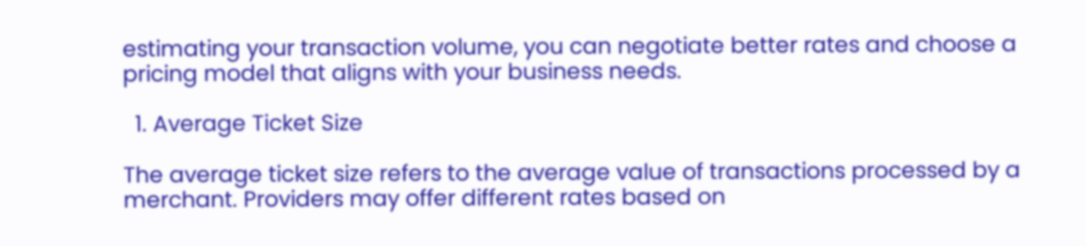estimating your transaction volume, you can negotiate better rates and choose a pricing model that aligns with your business needs.

  1. Average Ticket Size

The average ticket size refers to the average value of transactions processed by a merchant. Providers may offer different rates based on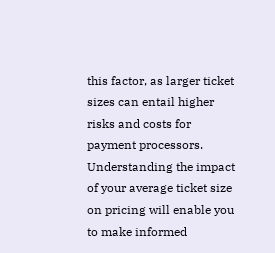this factor, as larger ticket sizes can entail higher risks and costs for payment processors. Understanding the impact of your average ticket size on pricing will enable you to make informed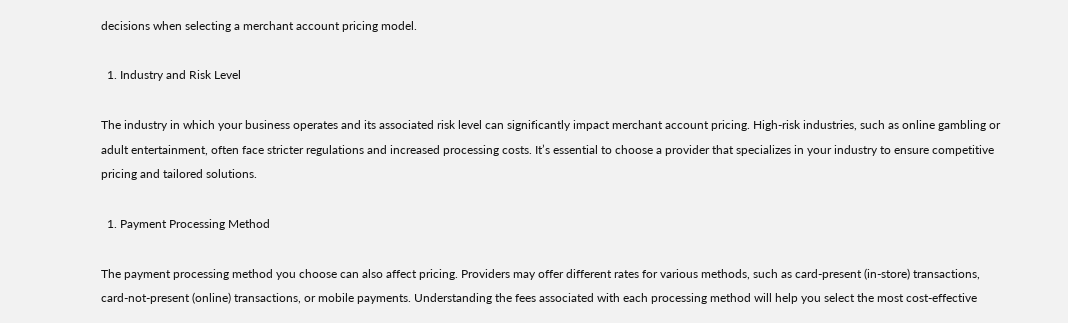decisions when selecting a merchant account pricing model.

  1. Industry and Risk Level

The industry in which your business operates and its associated risk level can significantly impact merchant account pricing. High-risk industries, such as online gambling or adult entertainment, often face stricter regulations and increased processing costs. It’s essential to choose a provider that specializes in your industry to ensure competitive pricing and tailored solutions.

  1. Payment Processing Method

The payment processing method you choose can also affect pricing. Providers may offer different rates for various methods, such as card-present (in-store) transactions, card-not-present (online) transactions, or mobile payments. Understanding the fees associated with each processing method will help you select the most cost-effective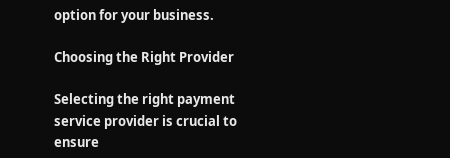option for your business.

Choosing the Right Provider

Selecting the right payment service provider is crucial to ensure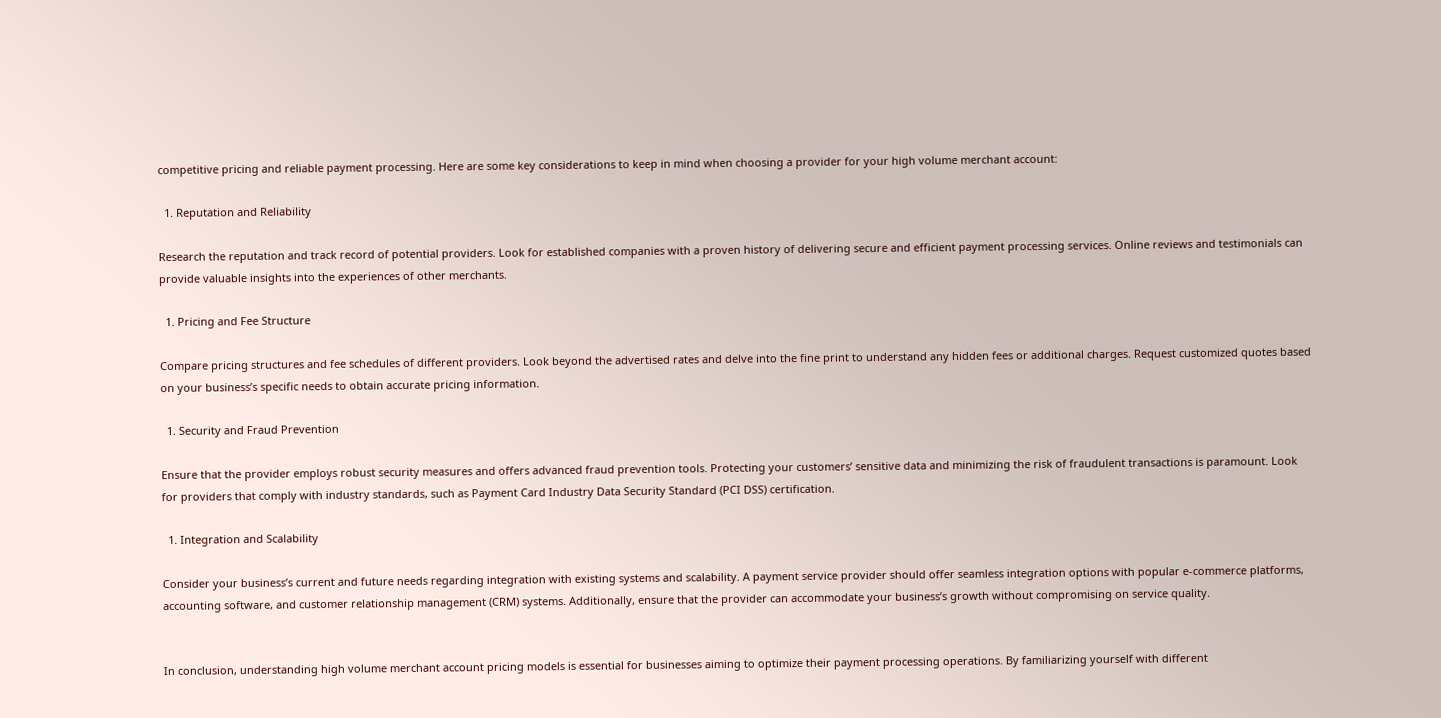competitive pricing and reliable payment processing. Here are some key considerations to keep in mind when choosing a provider for your high volume merchant account:

  1. Reputation and Reliability

Research the reputation and track record of potential providers. Look for established companies with a proven history of delivering secure and efficient payment processing services. Online reviews and testimonials can provide valuable insights into the experiences of other merchants.

  1. Pricing and Fee Structure

Compare pricing structures and fee schedules of different providers. Look beyond the advertised rates and delve into the fine print to understand any hidden fees or additional charges. Request customized quotes based on your business’s specific needs to obtain accurate pricing information.

  1. Security and Fraud Prevention

Ensure that the provider employs robust security measures and offers advanced fraud prevention tools. Protecting your customers’ sensitive data and minimizing the risk of fraudulent transactions is paramount. Look for providers that comply with industry standards, such as Payment Card Industry Data Security Standard (PCI DSS) certification.

  1. Integration and Scalability

Consider your business’s current and future needs regarding integration with existing systems and scalability. A payment service provider should offer seamless integration options with popular e-commerce platforms, accounting software, and customer relationship management (CRM) systems. Additionally, ensure that the provider can accommodate your business’s growth without compromising on service quality.


In conclusion, understanding high volume merchant account pricing models is essential for businesses aiming to optimize their payment processing operations. By familiarizing yourself with different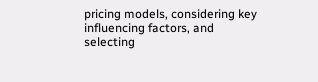pricing models, considering key influencing factors, and selecting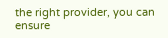the right provider, you can ensure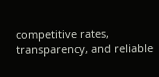competitive rates, transparency, and reliable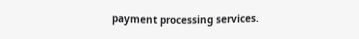payment processing services.